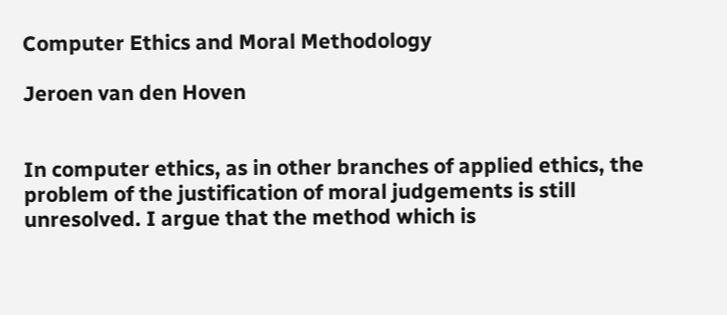Computer Ethics and Moral Methodology

Jeroen van den Hoven


In computer ethics, as in other branches of applied ethics, the problem of the justification of moral judgements is still unresolved. I argue that the method which is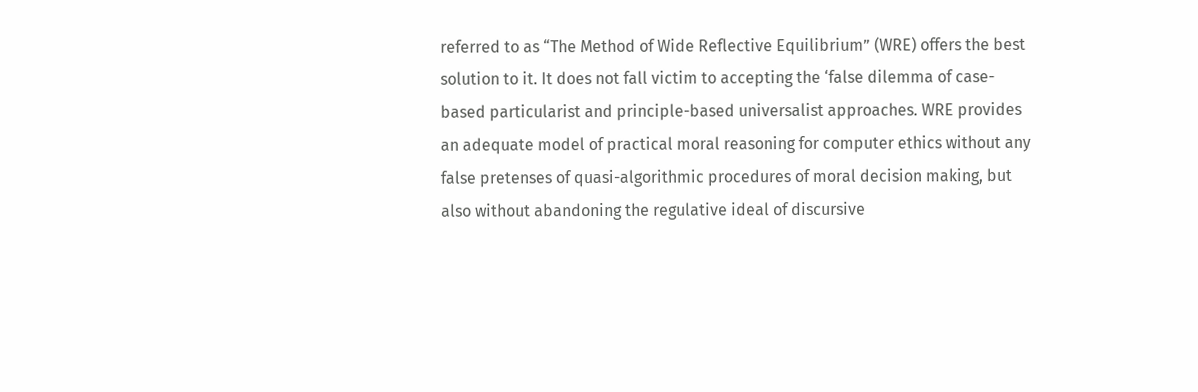referred to as “The Method of Wide Reflective Equilibrium” (WRE) offers the best solution to it. It does not fall victim to accepting the ‘false dilemma of case-based particularist and principle-based universalist approaches. WRE provides an adequate model of practical moral reasoning for computer ethics without any false pretenses of quasi-algorithmic procedures of moral decision making, but also without abandoning the regulative ideal of discursive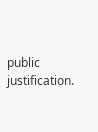public justification.